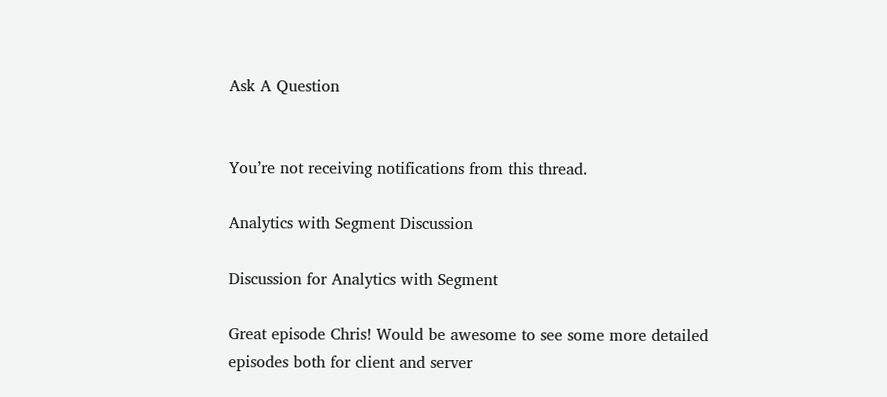Ask A Question


You’re not receiving notifications from this thread.

Analytics with Segment Discussion

Discussion for Analytics with Segment

Great episode Chris! Would be awesome to see some more detailed episodes both for client and server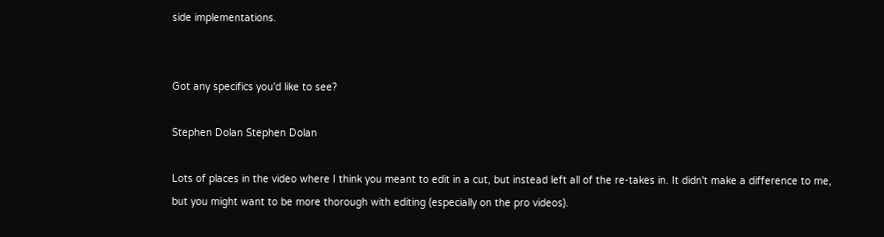side implementations.


Got any specifics you'd like to see?

Stephen Dolan Stephen Dolan

Lots of places in the video where I think you meant to edit in a cut, but instead left all of the re-takes in. It didn't make a difference to me, but you might want to be more thorough with editing (especially on the pro videos).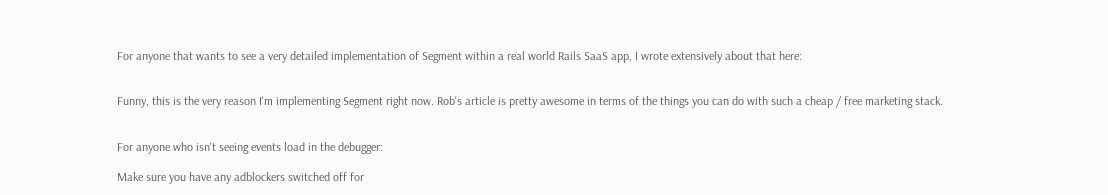For anyone that wants to see a very detailed implementation of Segment within a real world Rails SaaS app, I wrote extensively about that here:


Funny, this is the very reason I'm implementing Segment right now. Rob's article is pretty awesome in terms of the things you can do with such a cheap / free marketing stack.


For anyone who isn't seeing events load in the debugger:

Make sure you have any adblockers switched off for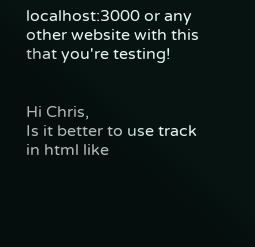localhost:3000 or any other website with this that you're testing!


Hi Chris,
Is it better to use track in html like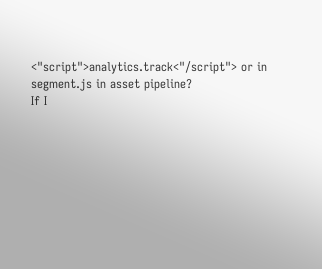<"script">analytics.track<"/script"> or in segment.js in asset pipeline?
If I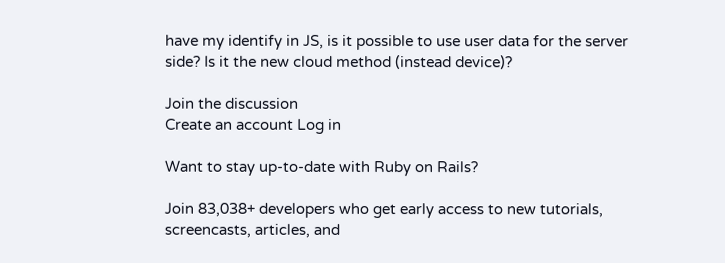have my identify in JS, is it possible to use user data for the server side? Is it the new cloud method (instead device)?

Join the discussion
Create an account Log in

Want to stay up-to-date with Ruby on Rails?

Join 83,038+ developers who get early access to new tutorials, screencasts, articles, and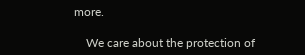more.

    We care about the protection of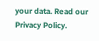your data. Read our Privacy Policy.